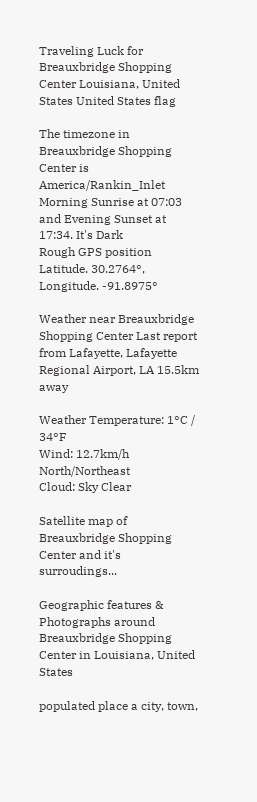Traveling Luck for Breauxbridge Shopping Center Louisiana, United States United States flag

The timezone in Breauxbridge Shopping Center is America/Rankin_Inlet
Morning Sunrise at 07:03 and Evening Sunset at 17:34. It's Dark
Rough GPS position Latitude. 30.2764°, Longitude. -91.8975°

Weather near Breauxbridge Shopping Center Last report from Lafayette, Lafayette Regional Airport, LA 15.5km away

Weather Temperature: 1°C / 34°F
Wind: 12.7km/h North/Northeast
Cloud: Sky Clear

Satellite map of Breauxbridge Shopping Center and it's surroudings...

Geographic features & Photographs around Breauxbridge Shopping Center in Louisiana, United States

populated place a city, town,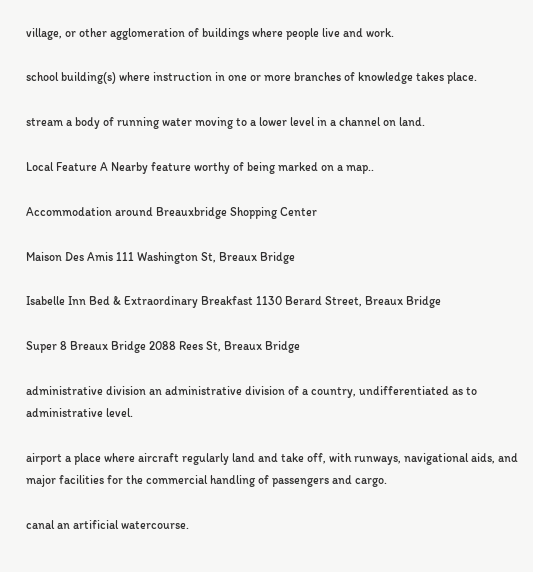village, or other agglomeration of buildings where people live and work.

school building(s) where instruction in one or more branches of knowledge takes place.

stream a body of running water moving to a lower level in a channel on land.

Local Feature A Nearby feature worthy of being marked on a map..

Accommodation around Breauxbridge Shopping Center

Maison Des Amis 111 Washington St, Breaux Bridge

Isabelle Inn Bed & Extraordinary Breakfast 1130 Berard Street, Breaux Bridge

Super 8 Breaux Bridge 2088 Rees St, Breaux Bridge

administrative division an administrative division of a country, undifferentiated as to administrative level.

airport a place where aircraft regularly land and take off, with runways, navigational aids, and major facilities for the commercial handling of passengers and cargo.

canal an artificial watercourse.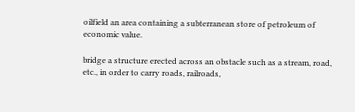oilfield an area containing a subterranean store of petroleum of economic value.

bridge a structure erected across an obstacle such as a stream, road, etc., in order to carry roads, railroads,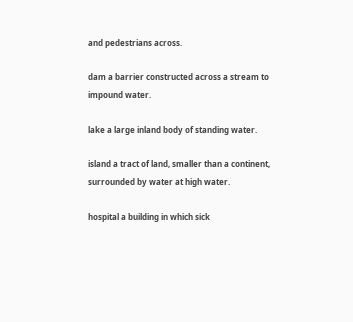and pedestrians across.

dam a barrier constructed across a stream to impound water.

lake a large inland body of standing water.

island a tract of land, smaller than a continent, surrounded by water at high water.

hospital a building in which sick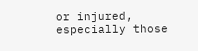or injured, especially those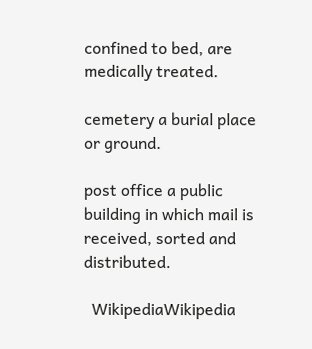confined to bed, are medically treated.

cemetery a burial place or ground.

post office a public building in which mail is received, sorted and distributed.

  WikipediaWikipedia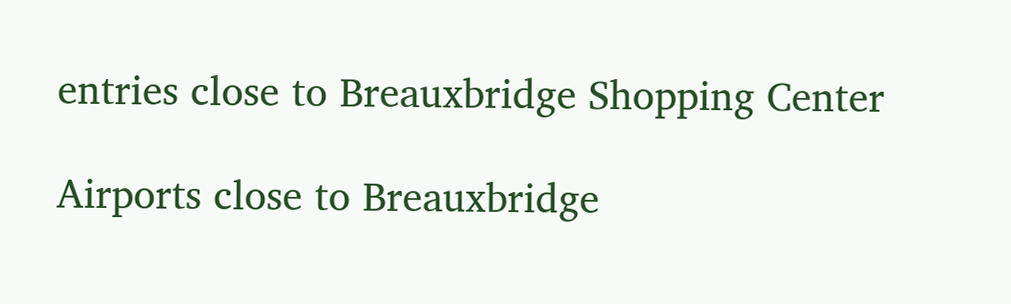entries close to Breauxbridge Shopping Center

Airports close to Breauxbridge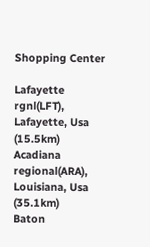Shopping Center

Lafayette rgnl(LFT), Lafayette, Usa (15.5km)
Acadiana regional(ARA), Louisiana, Usa (35.1km)
Baton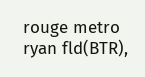rouge metro ryan fld(BTR),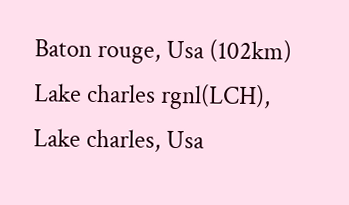Baton rouge, Usa (102km)
Lake charles rgnl(LCH), Lake charles, Usa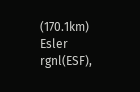(170.1km)
Esler rgnl(ESF),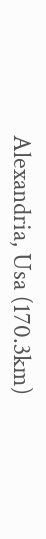Alexandria, Usa (170.3km)